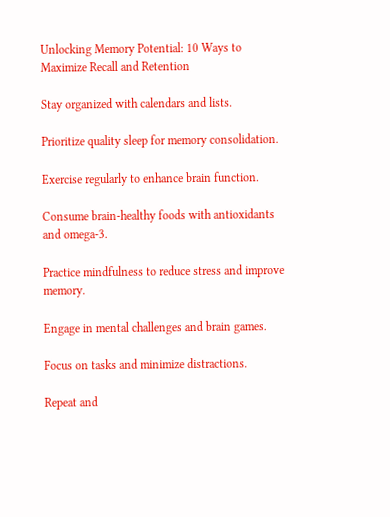Unlocking Memory Potential: 10 Ways to Maximize Recall and Retention

Stay organized with calendars and lists.

Prioritize quality sleep for memory consolidation.

Exercise regularly to enhance brain function.

Consume brain-healthy foods with antioxidants and omega-3.

Practice mindfulness to reduce stress and improve memory.

Engage in mental challenges and brain games.

Focus on tasks and minimize distractions.

Repeat and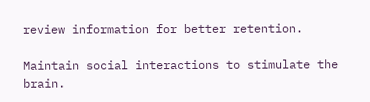review information for better retention.

Maintain social interactions to stimulate the brain.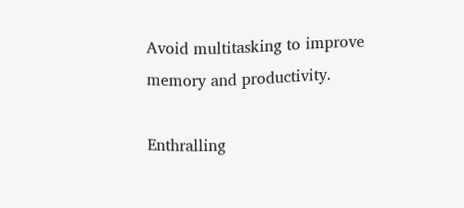Avoid multitasking to improve memory and productivity.

Enthralling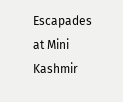Escapades at Mini Kashmir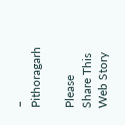– Pithoragarh

Please Share This Web Story